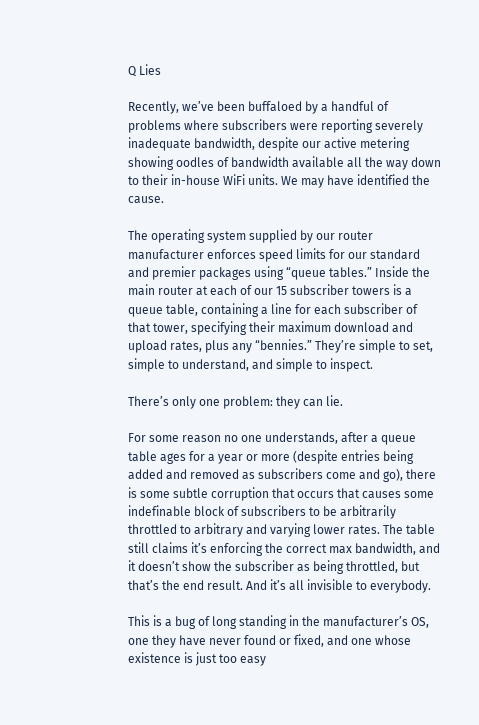Q Lies

Recently, we’ve been buffaloed by a handful of problems where subscribers were reporting severely inadequate bandwidth, despite our active metering showing oodles of bandwidth available all the way down to their in-house WiFi units. We may have identified the cause.

The operating system supplied by our router manufacturer enforces speed limits for our standard and premier packages using “queue tables.” Inside the main router at each of our 15 subscriber towers is a queue table, containing a line for each subscriber of that tower, specifying their maximum download and upload rates, plus any “bennies.” They’re simple to set, simple to understand, and simple to inspect.

There’s only one problem: they can lie.

For some reason no one understands, after a queue table ages for a year or more (despite entries being added and removed as subscribers come and go), there is some subtle corruption that occurs that causes some indefinable block of subscribers to be arbitrarily throttled to arbitrary and varying lower rates. The table still claims it’s enforcing the correct max bandwidth, and it doesn’t show the subscriber as being throttled, but that’s the end result. And it’s all invisible to everybody.

This is a bug of long standing in the manufacturer’s OS, one they have never found or fixed, and one whose existence is just too easy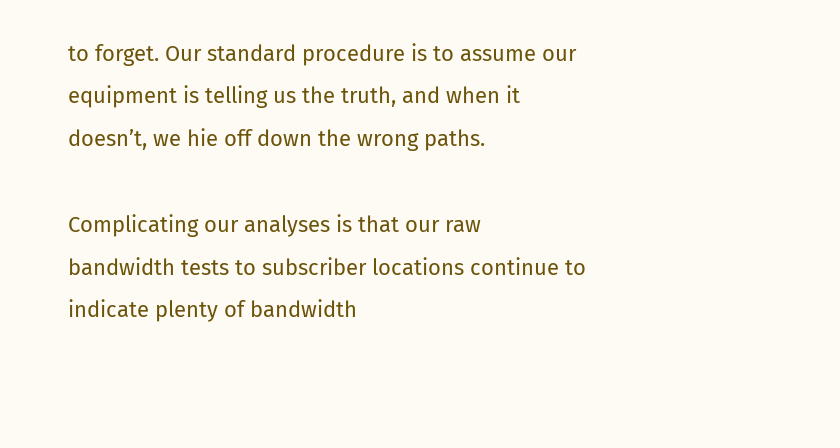to forget. Our standard procedure is to assume our equipment is telling us the truth, and when it doesn’t, we hie off down the wrong paths.

Complicating our analyses is that our raw bandwidth tests to subscriber locations continue to indicate plenty of bandwidth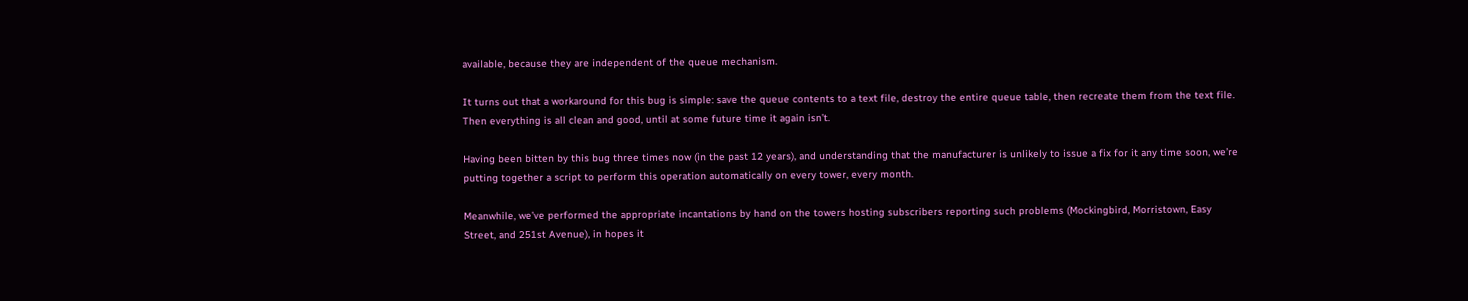available, because they are independent of the queue mechanism.

It turns out that a workaround for this bug is simple: save the queue contents to a text file, destroy the entire queue table, then recreate them from the text file. Then everything is all clean and good, until at some future time it again isn’t.

Having been bitten by this bug three times now (in the past 12 years), and understanding that the manufacturer is unlikely to issue a fix for it any time soon, we’re putting together a script to perform this operation automatically on every tower, every month.

Meanwhile, we’ve performed the appropriate incantations by hand on the towers hosting subscribers reporting such problems (Mockingbird, Morristown, Easy Street, and 251st Avenue), in hopes it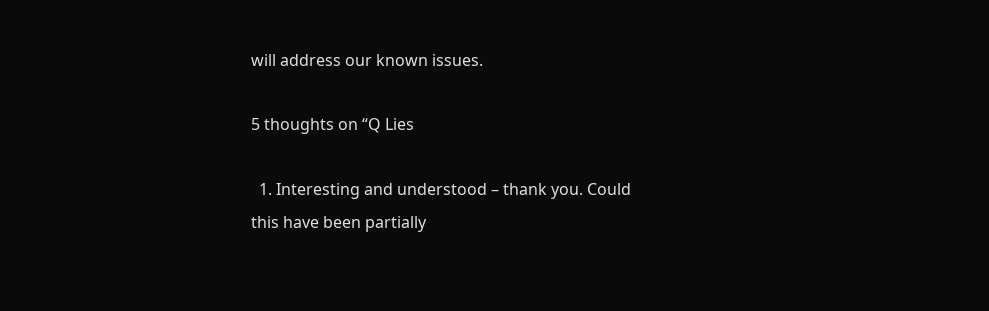will address our known issues.

5 thoughts on “Q Lies

  1. Interesting and understood – thank you. Could this have been partially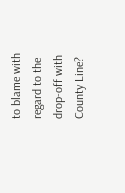to blame with regard to the drop-off with County Line?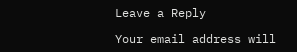Leave a Reply

Your email address will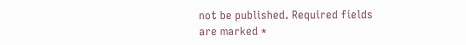not be published. Required fields are marked *